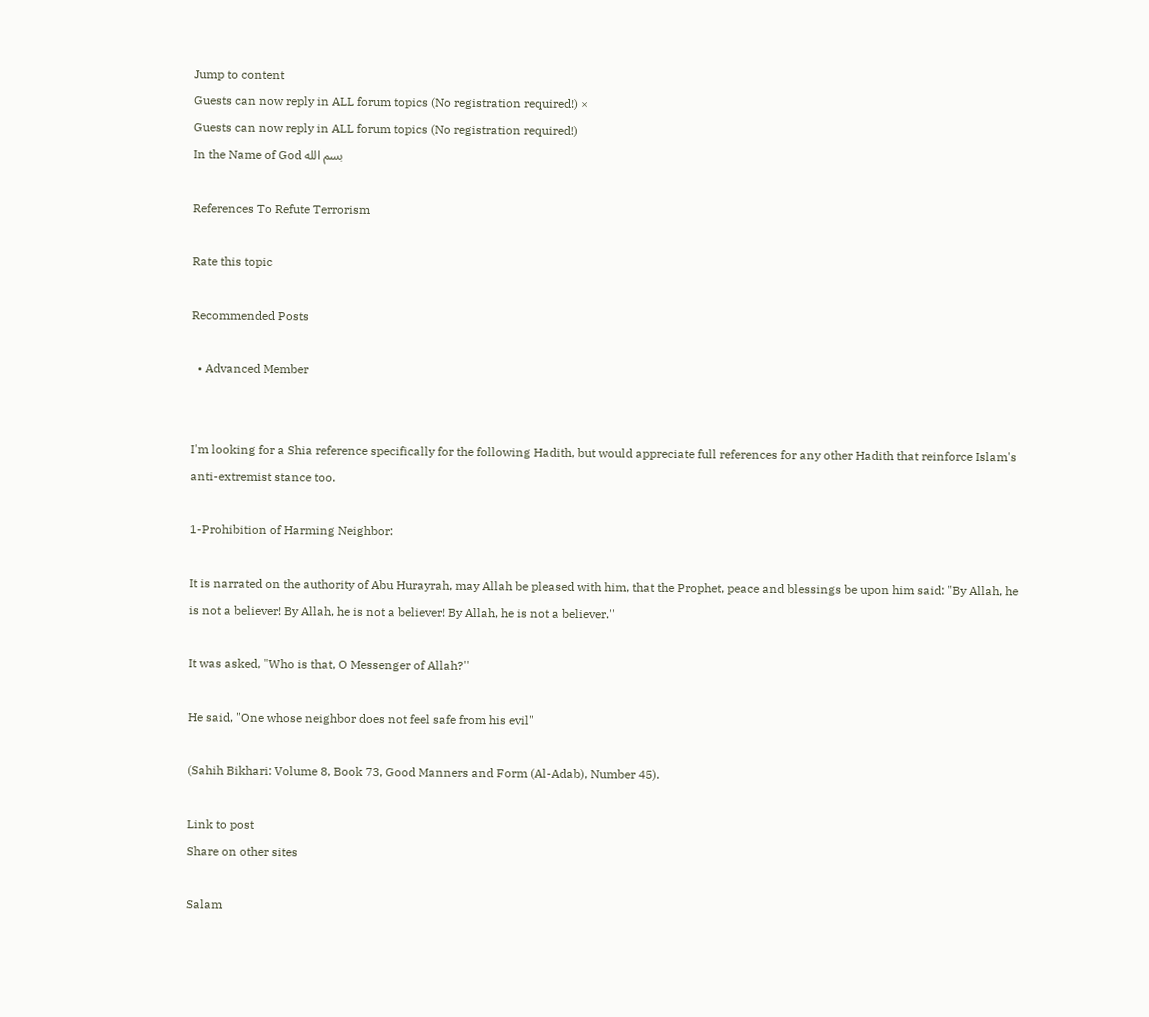Jump to content
Guests can now reply in ALL forum topics (No registration required!) ×
Guests can now reply in ALL forum topics (No registration required!)
In the Name of God بسم الله

References To Refute Terrorism

Rate this topic

Recommended Posts

  • Advanced Member


I'm looking for a Shia reference specifically for the following Hadith, but would appreciate full references for any other Hadith that reinforce Islam's anti-extremist stance too.

1-Prohibition of Harming Neighbor:

It is narrated on the authority of Abu Hurayrah, may Allah be pleased with him, that the Prophet, peace and blessings be upon him said: "By Allah, he is not a believer! By Allah, he is not a believer! By Allah, he is not a believer.''

It was asked, "Who is that, O Messenger of Allah?''

He said, "One whose neighbor does not feel safe from his evil"

(Sahih Bikhari: Volume 8, Book 73, Good Manners and Form (Al-Adab), Number 45).

Link to post
Share on other sites

Salam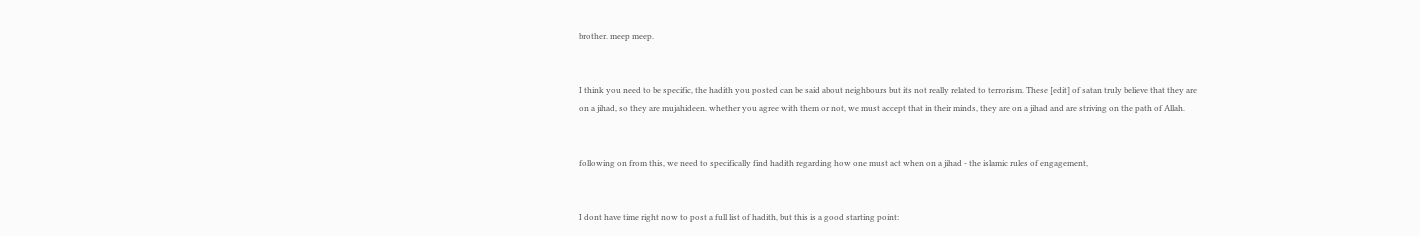brother. meep meep.


I think you need to be specific, the hadith you posted can be said about neighbours but its not really related to terrorism. These [edit] of satan truly believe that they are on a jihad, so they are mujahideen. whether you agree with them or not, we must accept that in their minds, they are on a jihad and are striving on the path of Allah.


following on from this, we need to specifically find hadith regarding how one must act when on a jihad - the islamic rules of engagement,


I dont have time right now to post a full list of hadith, but this is a good starting point: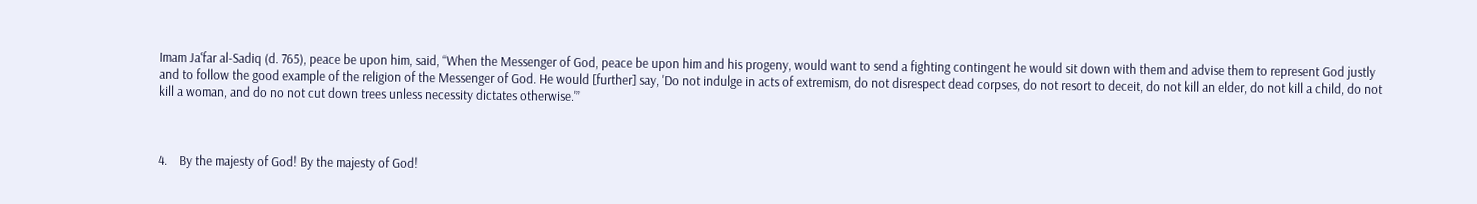Imam Jaʿfar al-Sadiq (d. 765), peace be upon him, said, “When the Messenger of God, peace be upon him and his progeny, would want to send a fighting contingent he would sit down with them and advise them to represent God justly and to follow the good example of the religion of the Messenger of God. He would [further] say, 'Do not indulge in acts of extremism, do not disrespect dead corpses, do not resort to deceit, do not kill an elder, do not kill a child, do not kill a woman, and do no not cut down trees unless necessity dictates otherwise.'”



4.    By the majesty of God! By the majesty of God!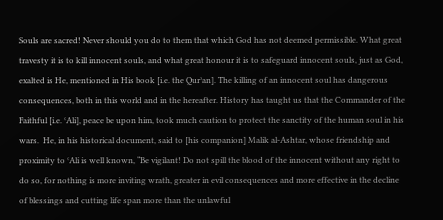Souls are sacred! Never should you do to them that which God has not deemed permissible. What great travesty it is to kill innocent souls, and what great honour it is to safeguard innocent souls, just as God, exalted is He, mentioned in His book [i.e. the Qurʾan]. The killing of an innocent soul has dangerous consequences, both in this world and in the hereafter. History has taught us that the Commander of the Faithful [i.e. ʿAli], peace be upon him, took much caution to protect the sanctity of the human soul in his wars.  He, in his historical document, said to [his companion] Malik al-Ashtar, whose friendship and proximity to ʿAli is well known, “Be vigilant! Do not spill the blood of the innocent without any right to do so, for nothing is more inviting wrath, greater in evil consequences and more effective in the decline of blessings and cutting life span more than the unlawful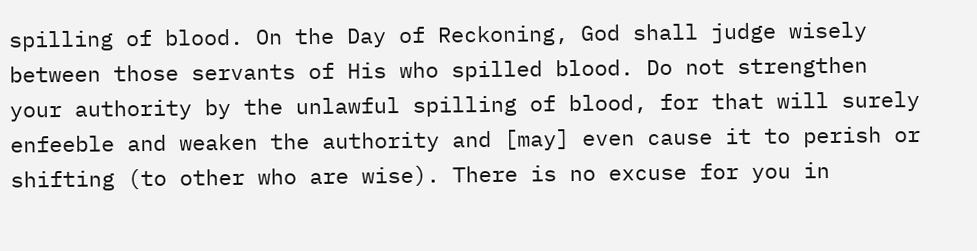spilling of blood. On the Day of Reckoning, God shall judge wisely between those servants of His who spilled blood. Do not strengthen your authority by the unlawful spilling of blood, for that will surely enfeeble and weaken the authority and [may] even cause it to perish or shifting (to other who are wise). There is no excuse for you in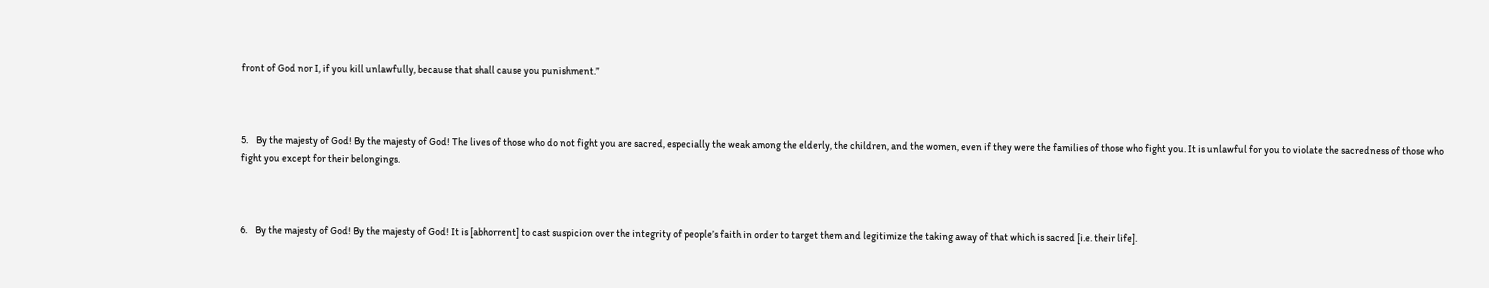front of God nor I, if you kill unlawfully, because that shall cause you punishment.”



5.    By the majesty of God! By the majesty of God! The lives of those who do not fight you are sacred, especially the weak among the elderly, the children, and the women, even if they were the families of those who fight you. It is unlawful for you to violate the sacredness of those who fight you except for their belongings.



6.    By the majesty of God! By the majesty of God! It is [abhorrent] to cast suspicion over the integrity of people’s faith in order to target them and legitimize the taking away of that which is sacred [i.e. their life].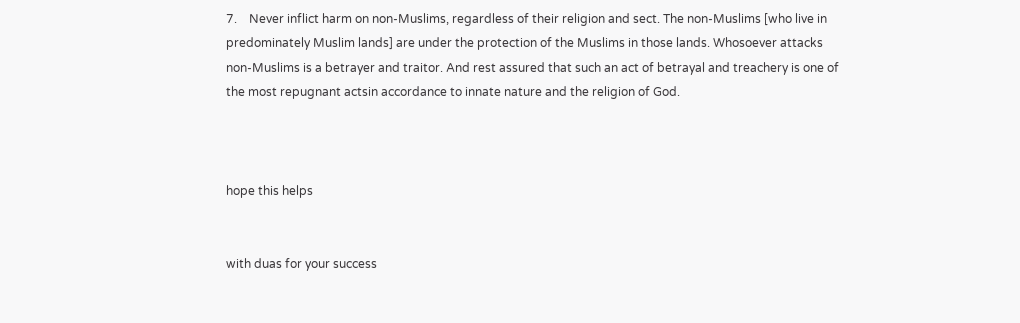7.    Never inflict harm on non-Muslims, regardless of their religion and sect. The non-Muslims [who live in predominately Muslim lands] are under the protection of the Muslims in those lands. Whosoever attacks non-Muslims is a betrayer and traitor. And rest assured that such an act of betrayal and treachery is one of the most repugnant actsin accordance to innate nature and the religion of God.



hope this helps


with duas for your success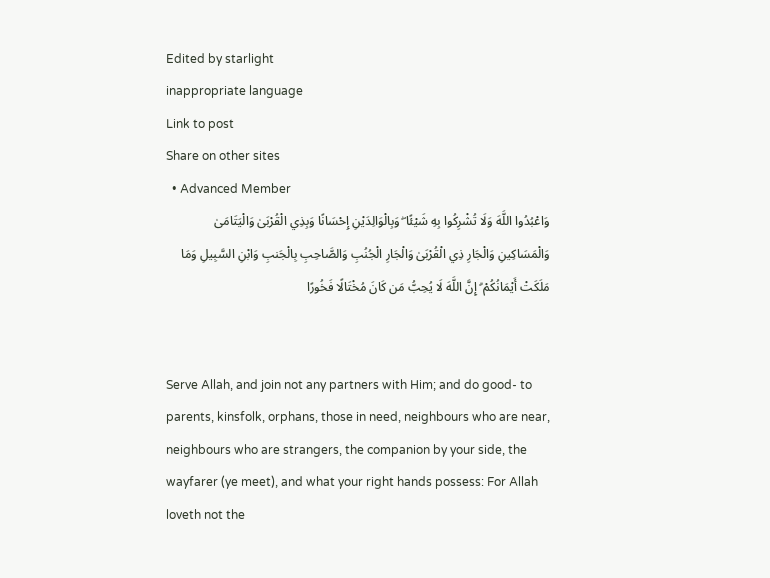Edited by starlight
inappropriate language
Link to post
Share on other sites
  • Advanced Member
وَاعْبُدُوا اللَّهَ وَلَا تُشْرِكُوا بِهِ شَيْئًا ۖ وَبِالْوَالِدَيْنِ إِحْسَانًا وَبِذِي الْقُرْبَىٰ وَالْيَتَامَىٰ وَالْمَسَاكِينِ وَالْجَارِ ذِي الْقُرْبَىٰ وَالْجَارِ الْجُنُبِ وَالصَّاحِبِ بِالْجَنبِ وَابْنِ السَّبِيلِ وَمَا مَلَكَتْ أَيْمَانُكُمْ ۗ إِنَّ اللَّهَ لَا يُحِبُّ مَن كَانَ مُخْتَالًا فَخُورًا


Serve Allah, and join not any partners with Him; and do good- to parents, kinsfolk, orphans, those in need, neighbours who are near, neighbours who are strangers, the companion by your side, the wayfarer (ye meet), and what your right hands possess: For Allah loveth not the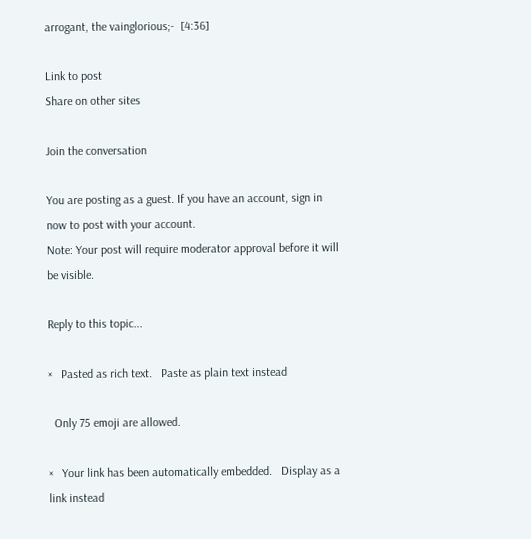arrogant, the vainglorious;-  [4:36]

Link to post
Share on other sites

Join the conversation

You are posting as a guest. If you have an account, sign in now to post with your account.
Note: Your post will require moderator approval before it will be visible.

Reply to this topic...

×   Pasted as rich text.   Paste as plain text instead

  Only 75 emoji are allowed.

×   Your link has been automatically embedded.   Display as a link instead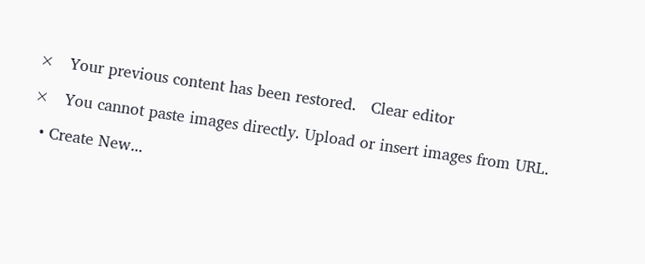×   Your previous content has been restored.   Clear editor

×   You cannot paste images directly. Upload or insert images from URL.

  • Create New...